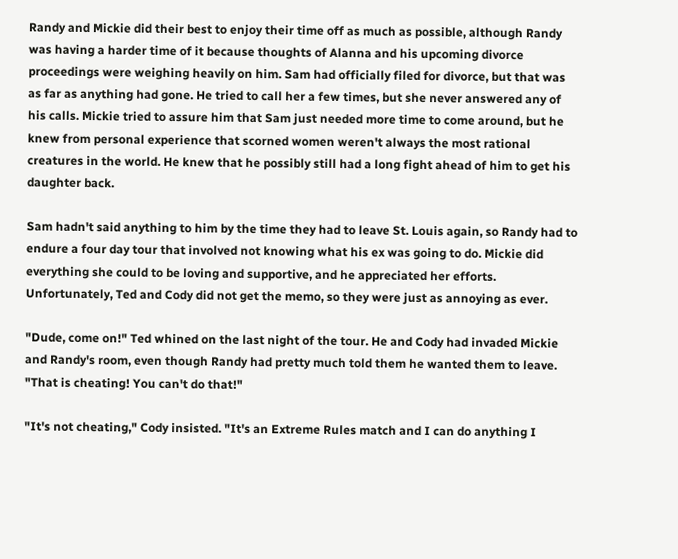Randy and Mickie did their best to enjoy their time off as much as possible, although Randy was having a harder time of it because thoughts of Alanna and his upcoming divorce proceedings were weighing heavily on him. Sam had officially filed for divorce, but that was as far as anything had gone. He tried to call her a few times, but she never answered any of his calls. Mickie tried to assure him that Sam just needed more time to come around, but he knew from personal experience that scorned women weren't always the most rational creatures in the world. He knew that he possibly still had a long fight ahead of him to get his daughter back.

Sam hadn't said anything to him by the time they had to leave St. Louis again, so Randy had to endure a four day tour that involved not knowing what his ex was going to do. Mickie did everything she could to be loving and supportive, and he appreciated her efforts. Unfortunately, Ted and Cody did not get the memo, so they were just as annoying as ever.

"Dude, come on!" Ted whined on the last night of the tour. He and Cody had invaded Mickie and Randy's room, even though Randy had pretty much told them he wanted them to leave. "That is cheating! You can't do that!"

"It's not cheating," Cody insisted. "It's an Extreme Rules match and I can do anything I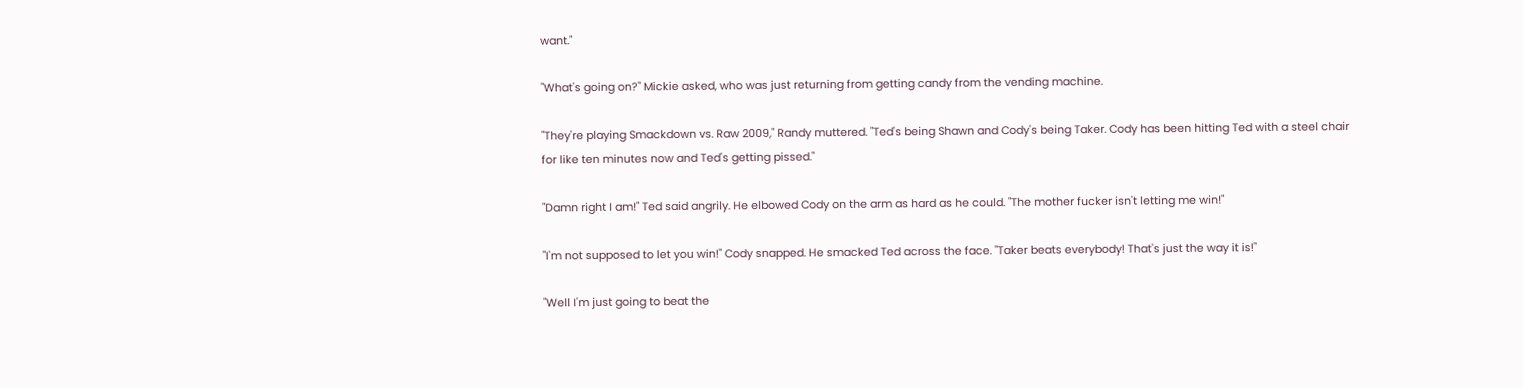want."

"What's going on?" Mickie asked, who was just returning from getting candy from the vending machine.

"They're playing Smackdown vs. Raw 2009," Randy muttered. "Ted's being Shawn and Cody's being Taker. Cody has been hitting Ted with a steel chair for like ten minutes now and Ted's getting pissed."

"Damn right I am!" Ted said angrily. He elbowed Cody on the arm as hard as he could. "The mother fucker isn't letting me win!"

"I'm not supposed to let you win!" Cody snapped. He smacked Ted across the face. "Taker beats everybody! That's just the way it is!"

"Well I'm just going to beat the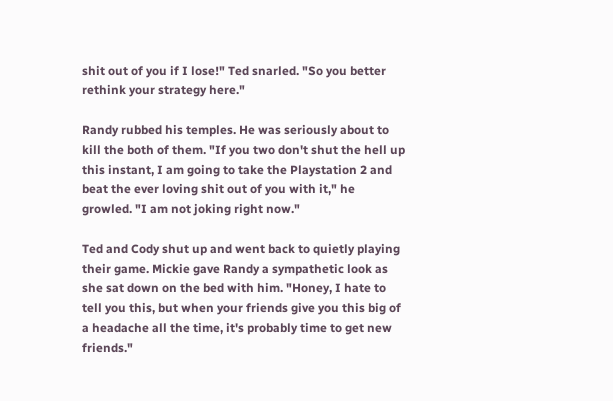shit out of you if I lose!" Ted snarled. "So you better rethink your strategy here."

Randy rubbed his temples. He was seriously about to kill the both of them. "If you two don't shut the hell up this instant, I am going to take the Playstation 2 and beat the ever loving shit out of you with it," he growled. "I am not joking right now."

Ted and Cody shut up and went back to quietly playing their game. Mickie gave Randy a sympathetic look as she sat down on the bed with him. "Honey, I hate to tell you this, but when your friends give you this big of a headache all the time, it's probably time to get new friends."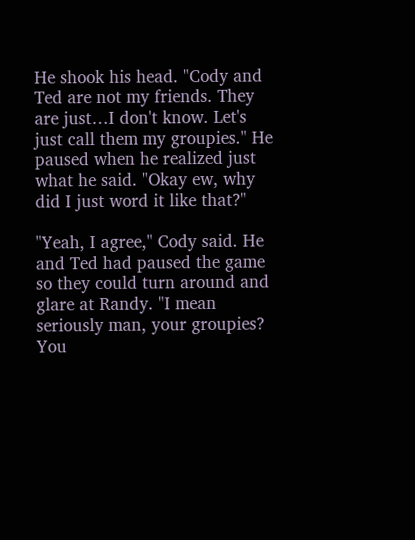He shook his head. "Cody and Ted are not my friends. They are just…I don't know. Let's just call them my groupies." He paused when he realized just what he said. "Okay ew, why did I just word it like that?"

"Yeah, I agree," Cody said. He and Ted had paused the game so they could turn around and glare at Randy. "I mean seriously man, your groupies? You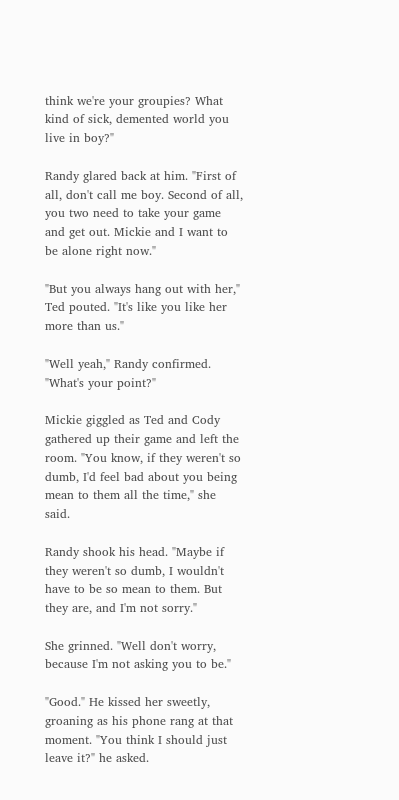think we're your groupies? What kind of sick, demented world you live in boy?"

Randy glared back at him. "First of all, don't call me boy. Second of all, you two need to take your game and get out. Mickie and I want to be alone right now."

"But you always hang out with her," Ted pouted. "It's like you like her more than us."

"Well yeah," Randy confirmed. "What's your point?"

Mickie giggled as Ted and Cody gathered up their game and left the room. "You know, if they weren't so dumb, I'd feel bad about you being mean to them all the time," she said.

Randy shook his head. "Maybe if they weren't so dumb, I wouldn't have to be so mean to them. But they are, and I'm not sorry."

She grinned. "Well don't worry, because I'm not asking you to be."

"Good." He kissed her sweetly, groaning as his phone rang at that moment. "You think I should just leave it?" he asked.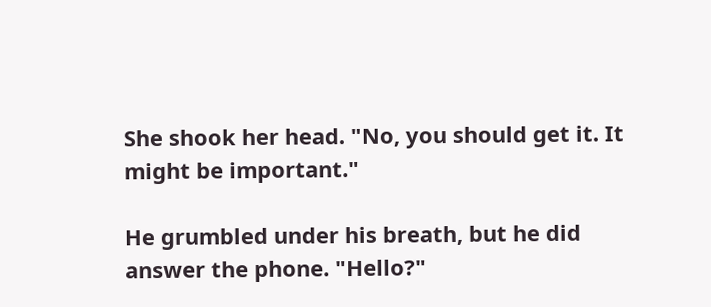She shook her head. "No, you should get it. It might be important."

He grumbled under his breath, but he did answer the phone. "Hello?"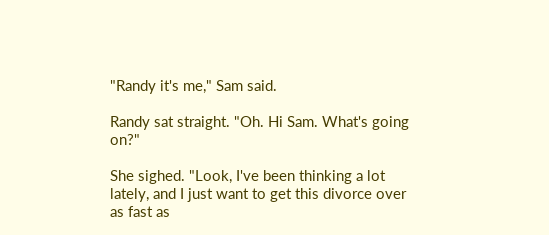"Randy it's me," Sam said.

Randy sat straight. "Oh. Hi Sam. What's going on?"

She sighed. "Look, I've been thinking a lot lately, and I just want to get this divorce over as fast as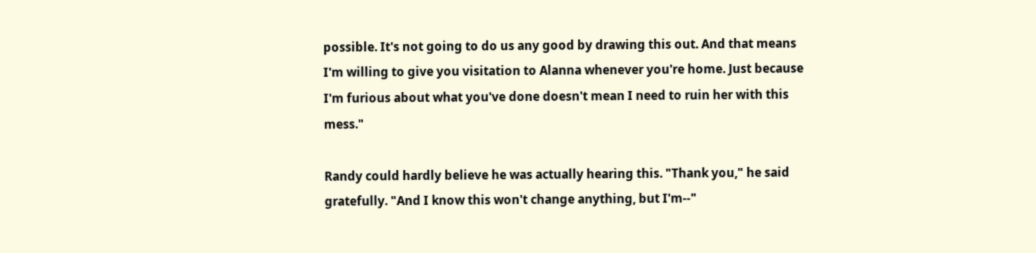possible. It's not going to do us any good by drawing this out. And that means I'm willing to give you visitation to Alanna whenever you're home. Just because I'm furious about what you've done doesn't mean I need to ruin her with this mess."

Randy could hardly believe he was actually hearing this. "Thank you," he said gratefully. "And I know this won't change anything, but I'm--"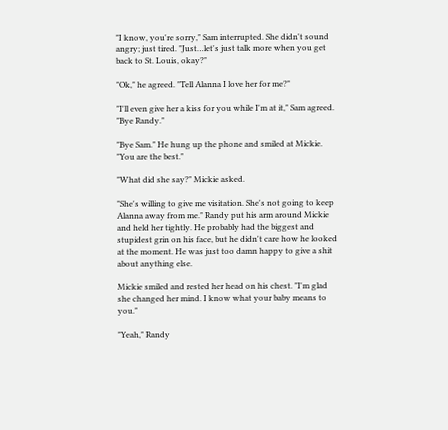"I know, you're sorry," Sam interrupted. She didn't sound angry; just tired. "Just…let's just talk more when you get back to St. Louis, okay?"

"Ok," he agreed. "Tell Alanna I love her for me?"

"I'll even give her a kiss for you while I'm at it," Sam agreed. "Bye Randy."

"Bye Sam." He hung up the phone and smiled at Mickie. "You are the best."

"What did she say?" Mickie asked.

"She's willing to give me visitation. She's not going to keep Alanna away from me." Randy put his arm around Mickie and held her tightly. He probably had the biggest and stupidest grin on his face, but he didn't care how he looked at the moment. He was just too damn happy to give a shit about anything else.

Mickie smiled and rested her head on his chest. "I'm glad she changed her mind. I know what your baby means to you."

"Yeah," Randy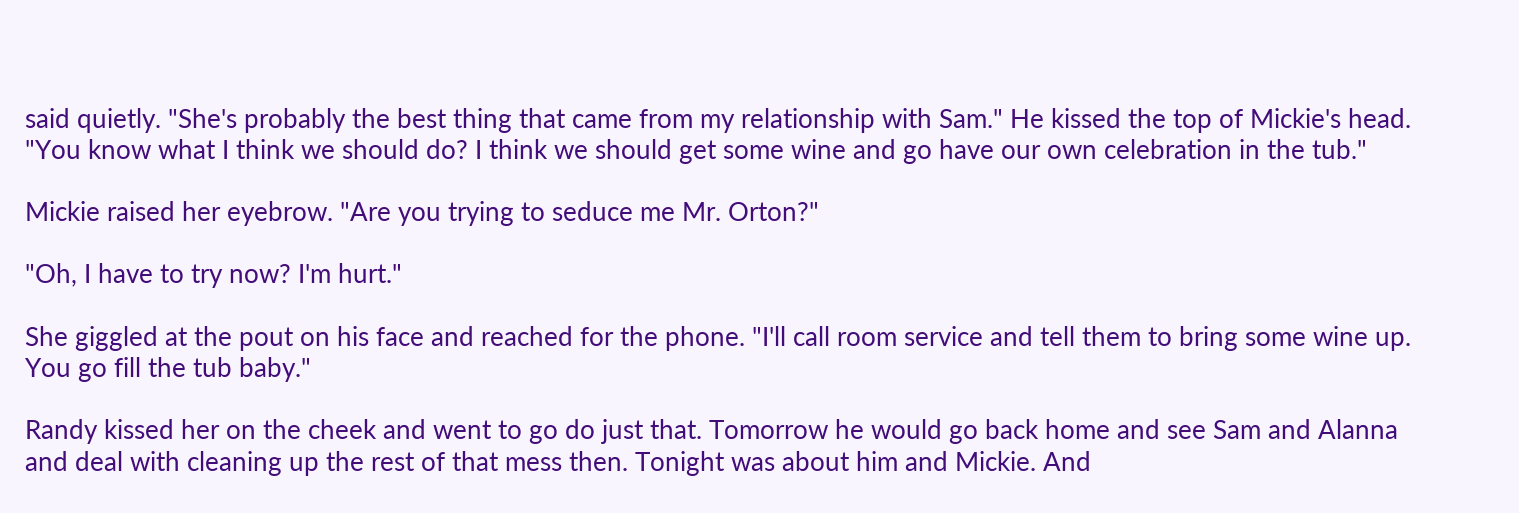said quietly. "She's probably the best thing that came from my relationship with Sam." He kissed the top of Mickie's head. "You know what I think we should do? I think we should get some wine and go have our own celebration in the tub."

Mickie raised her eyebrow. "Are you trying to seduce me Mr. Orton?"

"Oh, I have to try now? I'm hurt."

She giggled at the pout on his face and reached for the phone. "I'll call room service and tell them to bring some wine up. You go fill the tub baby."

Randy kissed her on the cheek and went to go do just that. Tomorrow he would go back home and see Sam and Alanna and deal with cleaning up the rest of that mess then. Tonight was about him and Mickie. And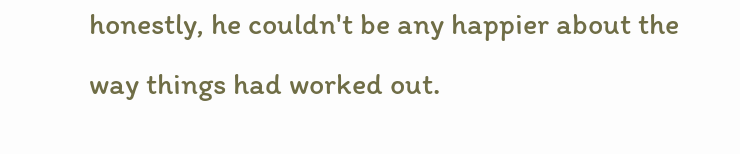honestly, he couldn't be any happier about the way things had worked out.